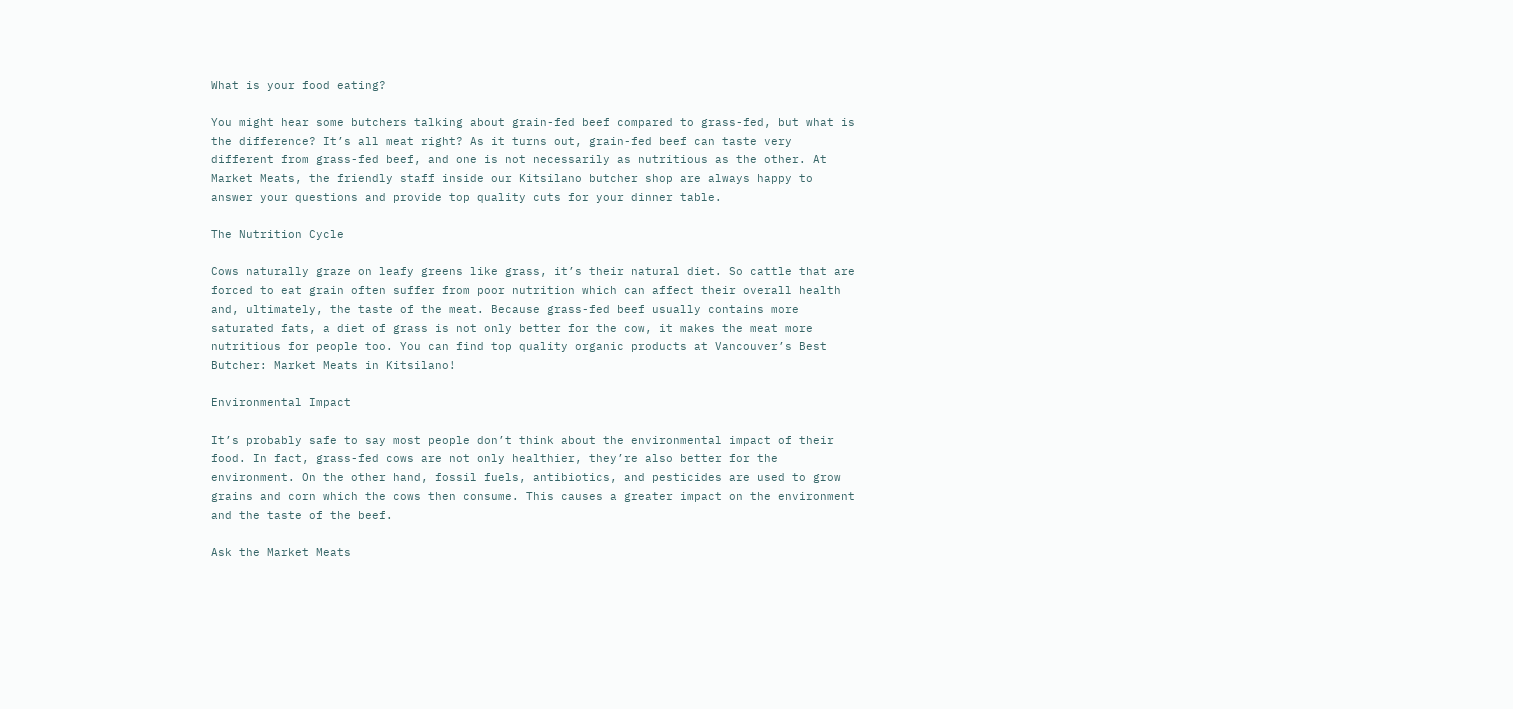What is your food eating?

You might hear some butchers talking about grain-fed beef compared to grass-fed, but what is the difference? It’s all meat right? As it turns out, grain-fed beef can taste very different from grass-fed beef, and one is not necessarily as nutritious as the other. At Market Meats, the friendly staff inside our Kitsilano butcher shop are always happy to answer your questions and provide top quality cuts for your dinner table.

The Nutrition Cycle

Cows naturally graze on leafy greens like grass, it’s their natural diet. So cattle that are forced to eat grain often suffer from poor nutrition which can affect their overall health and, ultimately, the taste of the meat. Because grass-fed beef usually contains more saturated fats, a diet of grass is not only better for the cow, it makes the meat more nutritious for people too. You can find top quality organic products at Vancouver’s Best Butcher: Market Meats in Kitsilano!

Environmental Impact

It’s probably safe to say most people don’t think about the environmental impact of their food. In fact, grass-fed cows are not only healthier, they’re also better for the environment. On the other hand, fossil fuels, antibiotics, and pesticides are used to grow grains and corn which the cows then consume. This causes a greater impact on the environment and the taste of the beef.

Ask the Market Meats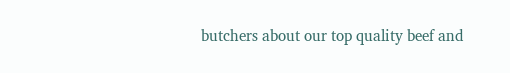butchers about our top quality beef and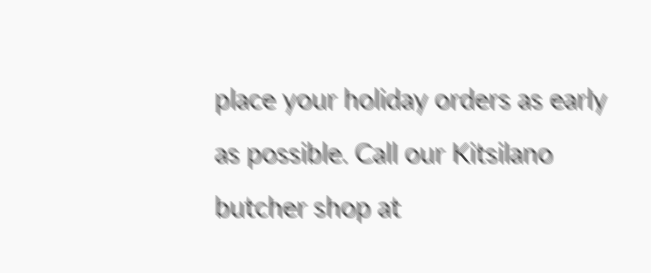place your holiday orders as early as possible. Call our Kitsilano butcher shop at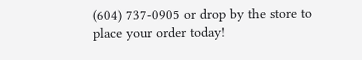(604) 737-0905 or drop by the store to place your order today!